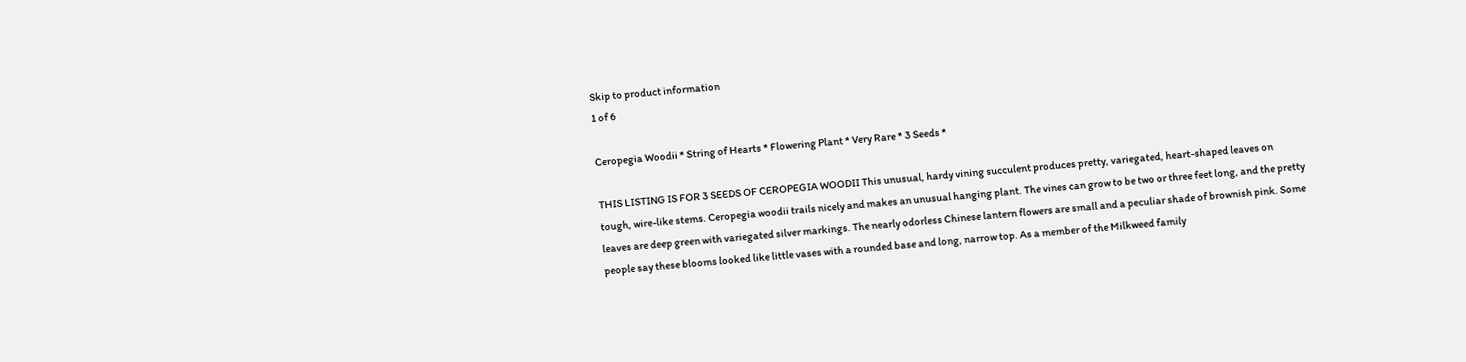Skip to product information
1 of 6

Ceropegia Woodii * String of Hearts * Flowering Plant * Very Rare * 3 Seeds *

THIS LISTING IS FOR 3 SEEDS OF CEROPEGIA WOODII This unusual, hardy vining succulent produces pretty, variegated, heart-shaped leaves on tough, wire-like stems. Ceropegia woodii trails nicely and makes an unusual hanging plant. The vines can grow to be two or three feet long, and the pretty leaves are deep green with variegated silver markings. The nearly odorless Chinese lantern flowers are small and a peculiar shade of brownish pink. Some people say these blooms looked like little vases with a rounded base and long, narrow top. As a member of the Milkweed family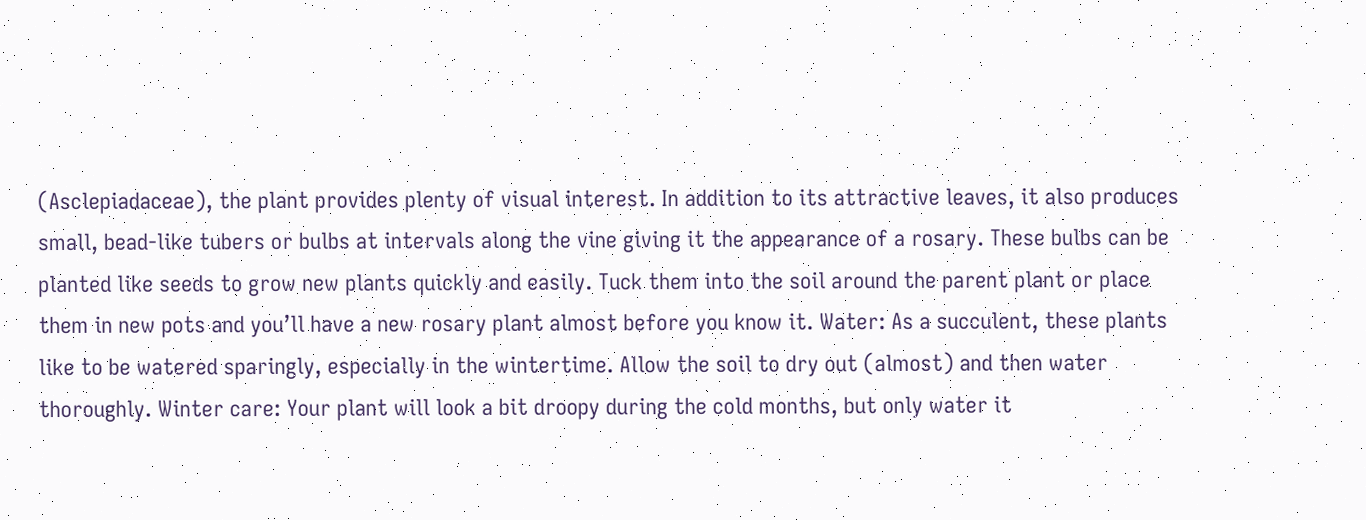(Asclepiadaceae), the plant provides plenty of visual interest. In addition to its attractive leaves, it also produces small, bead-like tubers or bulbs at intervals along the vine giving it the appearance of a rosary. These bulbs can be planted like seeds to grow new plants quickly and easily. Tuck them into the soil around the parent plant or place them in new pots and you’ll have a new rosary plant almost before you know it. Water: As a succulent, these plants like to be watered sparingly, especially in the wintertime. Allow the soil to dry out (almost) and then water thoroughly. Winter care: Your plant will look a bit droopy during the cold months, but only water it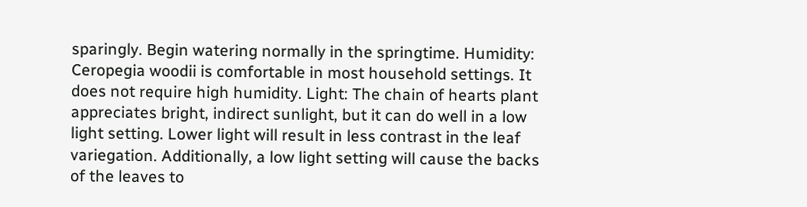sparingly. Begin watering normally in the springtime. Humidity: Ceropegia woodii is comfortable in most household settings. It does not require high humidity. Light: The chain of hearts plant appreciates bright, indirect sunlight, but it can do well in a low light setting. Lower light will result in less contrast in the leaf variegation. Additionally, a low light setting will cause the backs of the leaves to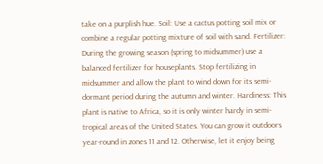take on a purplish hue. Soil: Use a cactus potting soil mix or combine a regular potting mixture of soil with sand. Fertilizer: During the growing season (spring to midsummer) use a balanced fertilizer for houseplants. Stop fertilizing in midsummer and allow the plant to wind down for its semi-dormant period during the autumn and winter. Hardiness: This plant is native to Africa, so it is only winter hardy in semi-tropical areas of the United States. You can grow it outdoors year-round in zones 11 and 12. Otherwise, let it enjoy being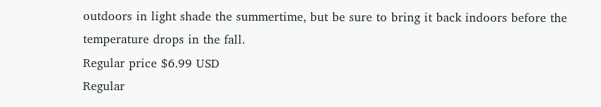outdoors in light shade the summertime, but be sure to bring it back indoors before the temperature drops in the fall.
Regular price $6.99 USD
Regular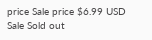price Sale price $6.99 USD
Sale Sold out